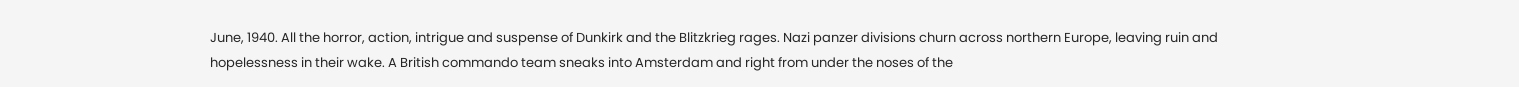June, 1940. All the horror, action, intrigue and suspense of Dunkirk and the Blitzkrieg rages. Nazi panzer divisions churn across northern Europe, leaving ruin and hopelessness in their wake. A British commando team sneaks into Amsterdam and right from under the noses of the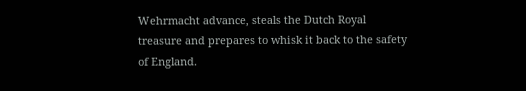Wehrmacht advance, steals the Dutch Royal treasure and prepares to whisk it back to the safety of England.